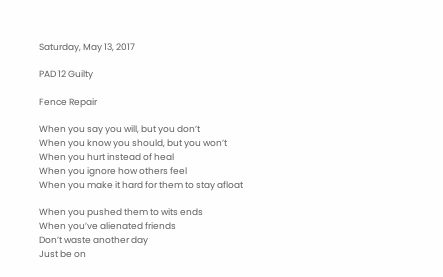Saturday, May 13, 2017

PAD 12 Guilty

Fence Repair

When you say you will, but you don’t
When you know you should, but you won’t
When you hurt instead of heal
When you ignore how others feel
When you make it hard for them to stay afloat

When you pushed them to wits ends
When you’ve alienated friends
Don’t waste another day
Just be on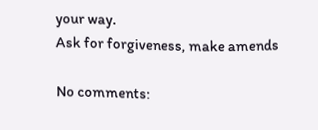your way.
Ask for forgiveness, make amends

No comments: